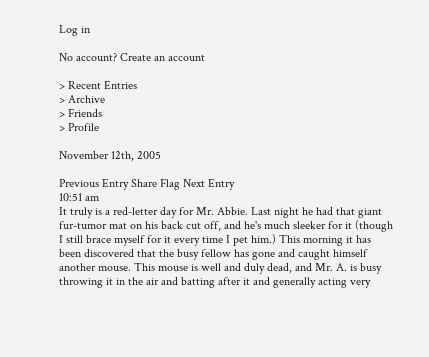Log in

No account? Create an account

> Recent Entries
> Archive
> Friends
> Profile

November 12th, 2005

Previous Entry Share Flag Next Entry
10:51 am
It truly is a red-letter day for Mr. Abbie. Last night he had that giant fur-tumor mat on his back cut off, and he's much sleeker for it (though I still brace myself for it every time I pet him.) This morning it has been discovered that the busy fellow has gone and caught himself another mouse. This mouse is well and duly dead, and Mr. A. is busy throwing it in the air and batting after it and generally acting very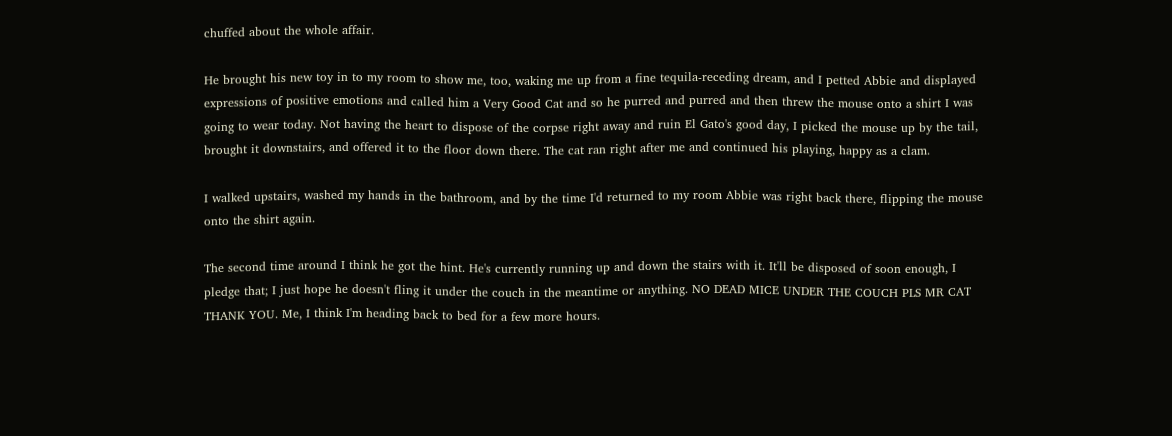chuffed about the whole affair.

He brought his new toy in to my room to show me, too, waking me up from a fine tequila-receding dream, and I petted Abbie and displayed expressions of positive emotions and called him a Very Good Cat and so he purred and purred and then threw the mouse onto a shirt I was going to wear today. Not having the heart to dispose of the corpse right away and ruin El Gato's good day, I picked the mouse up by the tail, brought it downstairs, and offered it to the floor down there. The cat ran right after me and continued his playing, happy as a clam.

I walked upstairs, washed my hands in the bathroom, and by the time I'd returned to my room Abbie was right back there, flipping the mouse onto the shirt again.

The second time around I think he got the hint. He's currently running up and down the stairs with it. It'll be disposed of soon enough, I pledge that; I just hope he doesn't fling it under the couch in the meantime or anything. NO DEAD MICE UNDER THE COUCH PLS MR CAT THANK YOU. Me, I think I'm heading back to bed for a few more hours.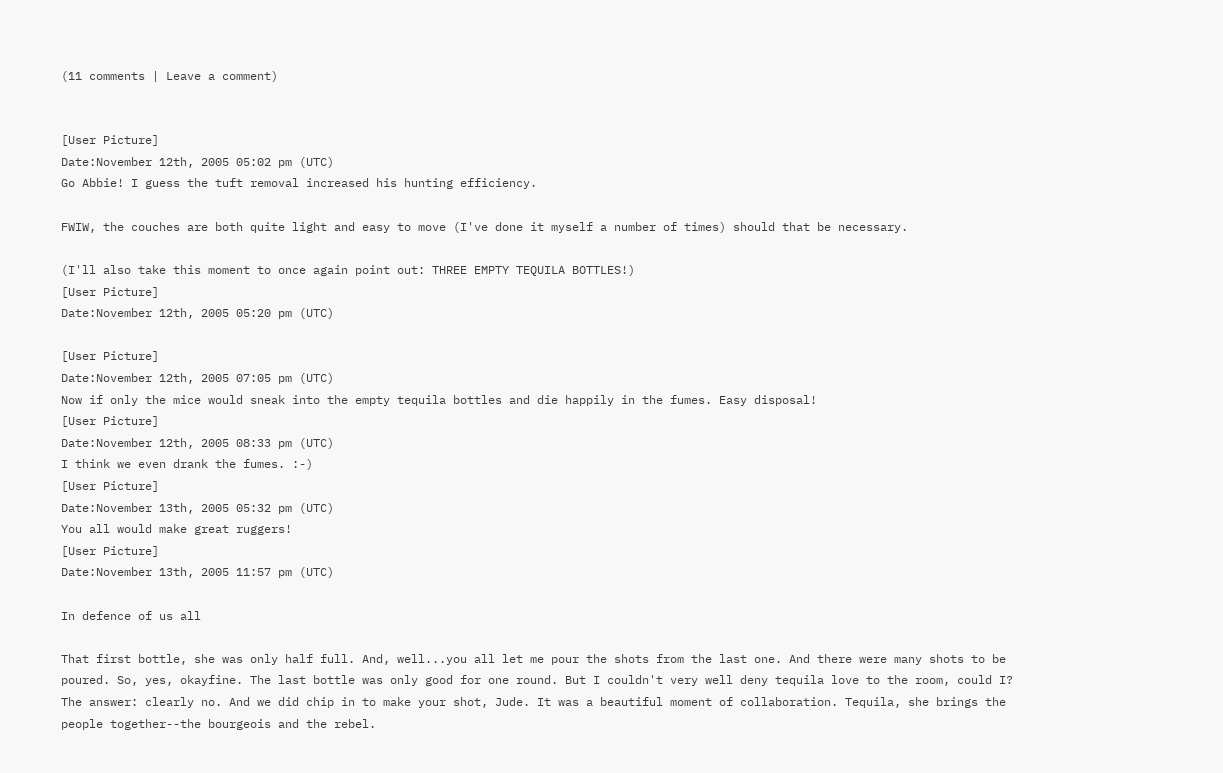(11 comments | Leave a comment)


[User Picture]
Date:November 12th, 2005 05:02 pm (UTC)
Go Abbie! I guess the tuft removal increased his hunting efficiency.

FWIW, the couches are both quite light and easy to move (I've done it myself a number of times) should that be necessary.

(I'll also take this moment to once again point out: THREE EMPTY TEQUILA BOTTLES!)
[User Picture]
Date:November 12th, 2005 05:20 pm (UTC)

[User Picture]
Date:November 12th, 2005 07:05 pm (UTC)
Now if only the mice would sneak into the empty tequila bottles and die happily in the fumes. Easy disposal!
[User Picture]
Date:November 12th, 2005 08:33 pm (UTC)
I think we even drank the fumes. :-)
[User Picture]
Date:November 13th, 2005 05:32 pm (UTC)
You all would make great ruggers!
[User Picture]
Date:November 13th, 2005 11:57 pm (UTC)

In defence of us all

That first bottle, she was only half full. And, well...you all let me pour the shots from the last one. And there were many shots to be poured. So, yes, okayfine. The last bottle was only good for one round. But I couldn't very well deny tequila love to the room, could I? The answer: clearly no. And we did chip in to make your shot, Jude. It was a beautiful moment of collaboration. Tequila, she brings the people together--the bourgeois and the rebel.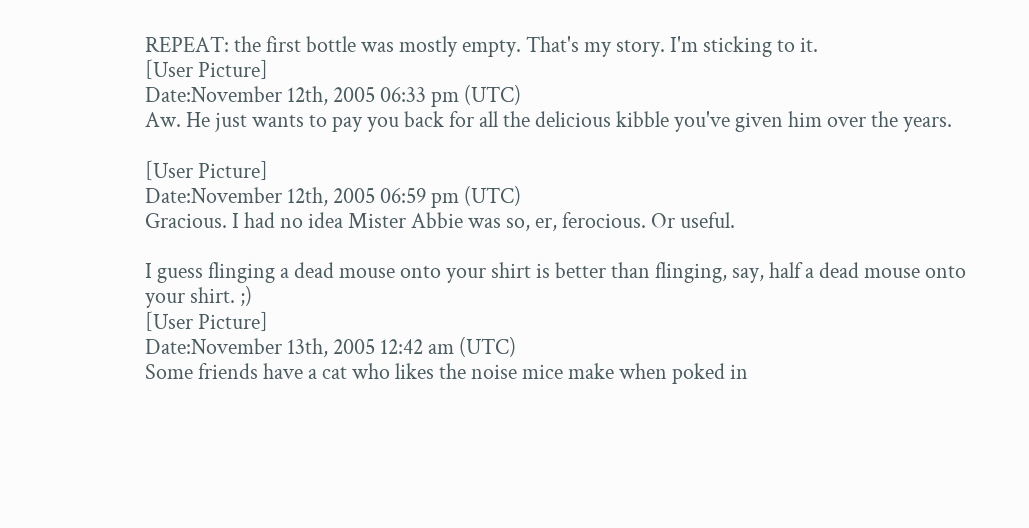REPEAT: the first bottle was mostly empty. That's my story. I'm sticking to it.
[User Picture]
Date:November 12th, 2005 06:33 pm (UTC)
Aw. He just wants to pay you back for all the delicious kibble you've given him over the years.

[User Picture]
Date:November 12th, 2005 06:59 pm (UTC)
Gracious. I had no idea Mister Abbie was so, er, ferocious. Or useful.

I guess flinging a dead mouse onto your shirt is better than flinging, say, half a dead mouse onto your shirt. ;)
[User Picture]
Date:November 13th, 2005 12:42 am (UTC)
Some friends have a cat who likes the noise mice make when poked in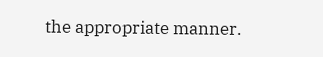the appropriate manner.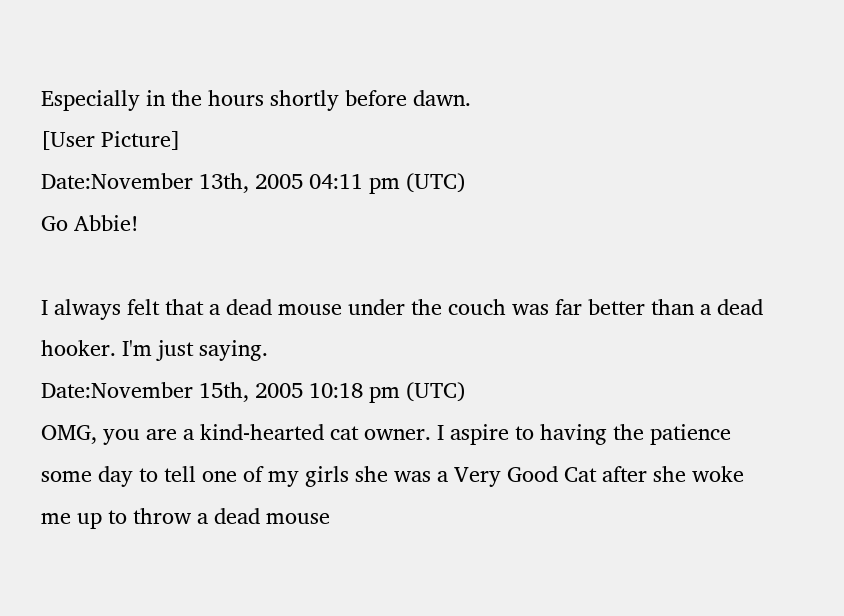Especially in the hours shortly before dawn.
[User Picture]
Date:November 13th, 2005 04:11 pm (UTC)
Go Abbie!

I always felt that a dead mouse under the couch was far better than a dead hooker. I'm just saying.
Date:November 15th, 2005 10:18 pm (UTC)
OMG, you are a kind-hearted cat owner. I aspire to having the patience some day to tell one of my girls she was a Very Good Cat after she woke me up to throw a dead mouse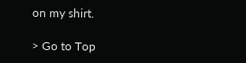on my shirt.

> Go to Top